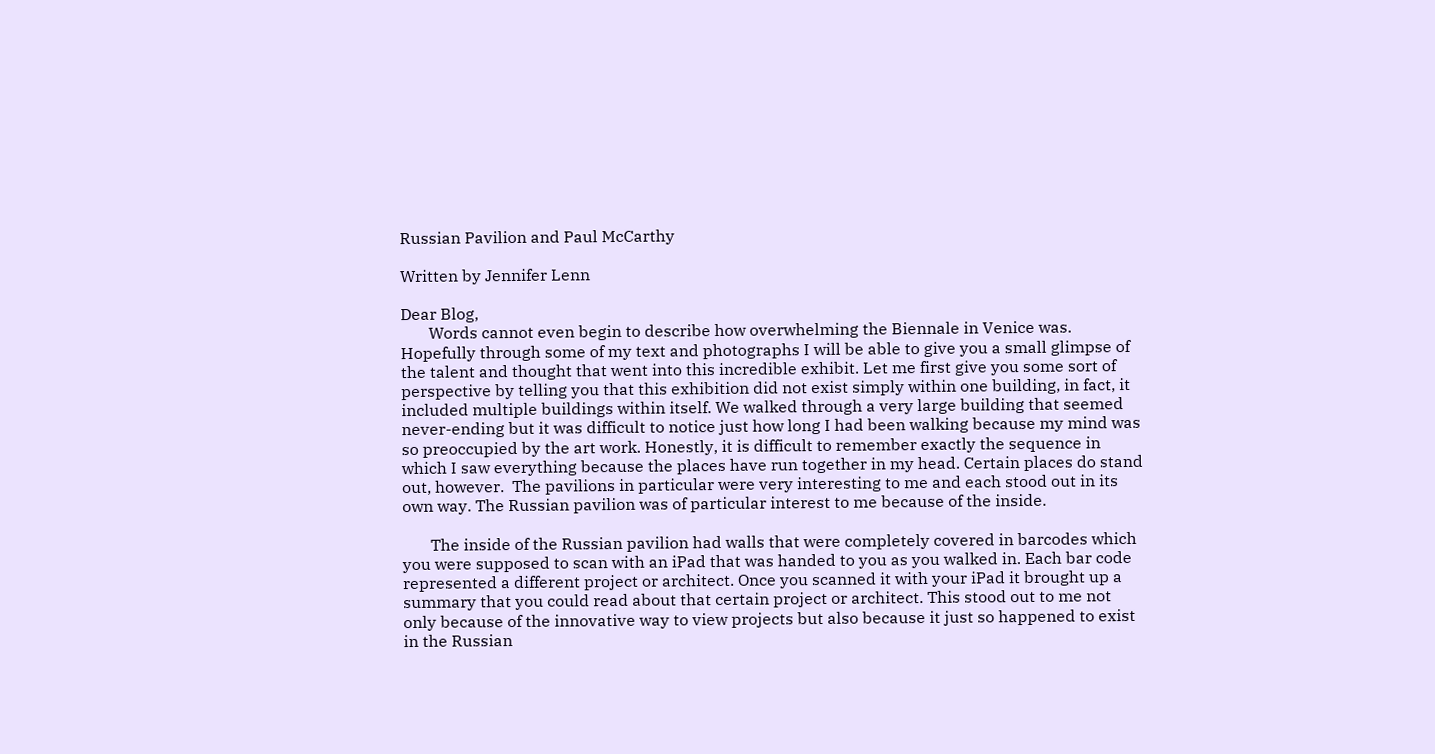Russian Pavilion and Paul McCarthy

Written by Jennifer Lenn

Dear Blog,
       Words cannot even begin to describe how overwhelming the Biennale in Venice was. Hopefully through some of my text and photographs I will be able to give you a small glimpse of the talent and thought that went into this incredible exhibit. Let me first give you some sort of perspective by telling you that this exhibition did not exist simply within one building, in fact, it included multiple buildings within itself. We walked through a very large building that seemed never-ending but it was difficult to notice just how long I had been walking because my mind was so preoccupied by the art work. Honestly, it is difficult to remember exactly the sequence in which I saw everything because the places have run together in my head. Certain places do stand out, however.  The pavilions in particular were very interesting to me and each stood out in its own way. The Russian pavilion was of particular interest to me because of the inside.

       The inside of the Russian pavilion had walls that were completely covered in barcodes which you were supposed to scan with an iPad that was handed to you as you walked in. Each bar code represented a different project or architect. Once you scanned it with your iPad it brought up a summary that you could read about that certain project or architect. This stood out to me not only because of the innovative way to view projects but also because it just so happened to exist in the Russian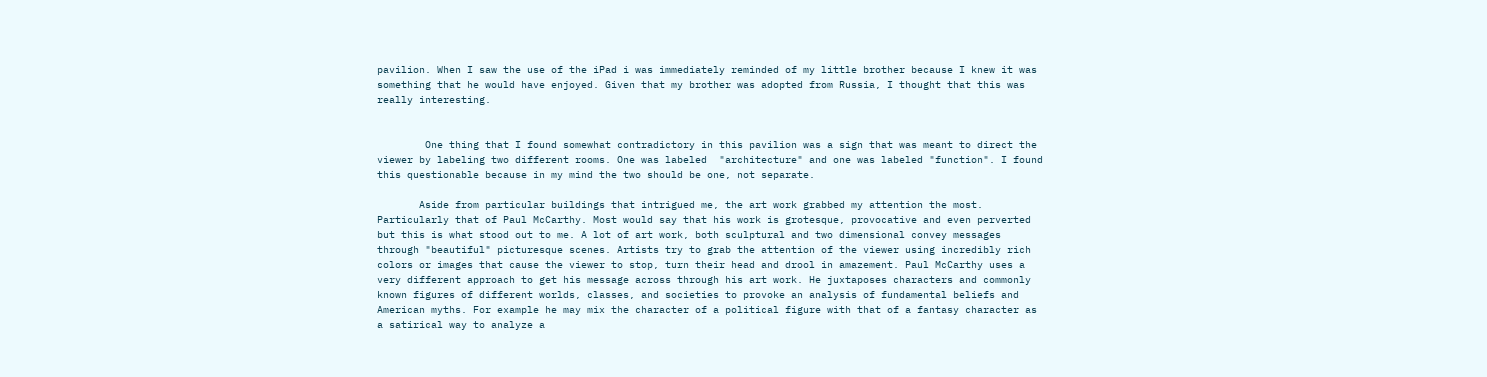pavilion. When I saw the use of the iPad i was immediately reminded of my little brother because I knew it was something that he would have enjoyed. Given that my brother was adopted from Russia, I thought that this was really interesting.


        One thing that I found somewhat contradictory in this pavilion was a sign that was meant to direct the viewer by labeling two different rooms. One was labeled  "architecture" and one was labeled "function". I found this questionable because in my mind the two should be one, not separate.

       Aside from particular buildings that intrigued me, the art work grabbed my attention the most. Particularly that of Paul McCarthy. Most would say that his work is grotesque, provocative and even perverted but this is what stood out to me. A lot of art work, both sculptural and two dimensional convey messages through "beautiful" picturesque scenes. Artists try to grab the attention of the viewer using incredibly rich colors or images that cause the viewer to stop, turn their head and drool in amazement. Paul McCarthy uses a very different approach to get his message across through his art work. He juxtaposes characters and commonly known figures of different worlds, classes, and societies to provoke an analysis of fundamental beliefs and American myths. For example he may mix the character of a political figure with that of a fantasy character as a satirical way to analyze a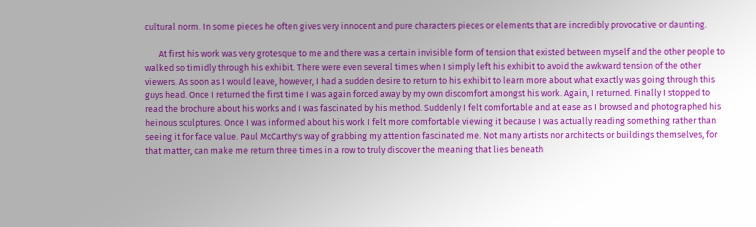cultural norm. In some pieces he often gives very innocent and pure characters pieces or elements that are incredibly provocative or daunting.

       At first his work was very grotesque to me and there was a certain invisible form of tension that existed between myself and the other people to walked so timidly through his exhibit. There were even several times when I simply left his exhibit to avoid the awkward tension of the other viewers. As soon as I would leave, however, I had a sudden desire to return to his exhibit to learn more about what exactly was going through this guys head. Once I returned the first time I was again forced away by my own discomfort amongst his work. Again, I returned. Finally I stopped to read the brochure about his works and I was fascinated by his method. Suddenly I felt comfortable and at ease as I browsed and photographed his heinous sculptures. Once I was informed about his work I felt more comfortable viewing it because I was actually reading something rather than seeing it for face value. Paul McCarthy's way of grabbing my attention fascinated me. Not many artists nor architects or buildings themselves, for that matter, can make me return three times in a row to truly discover the meaning that lies beneath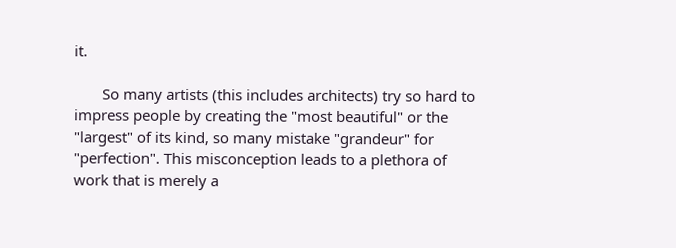it.

       So many artists (this includes architects) try so hard to impress people by creating the "most beautiful" or the "largest" of its kind, so many mistake "grandeur" for "perfection". This misconception leads to a plethora of work that is merely a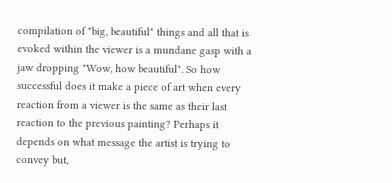compilation of "big, beautiful" things and all that is evoked within the viewer is a mundane gasp with a jaw dropping "Wow, how beautiful". So how successful does it make a piece of art when every reaction from a viewer is the same as their last reaction to the previous painting? Perhaps it depends on what message the artist is trying to convey but,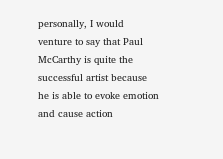personally, I would venture to say that Paul McCarthy is quite the successful artist because he is able to evoke emotion and cause action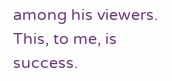among his viewers. This, to me, is success.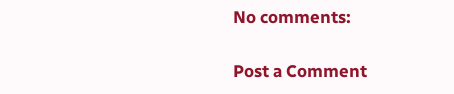No comments:

Post a Comment